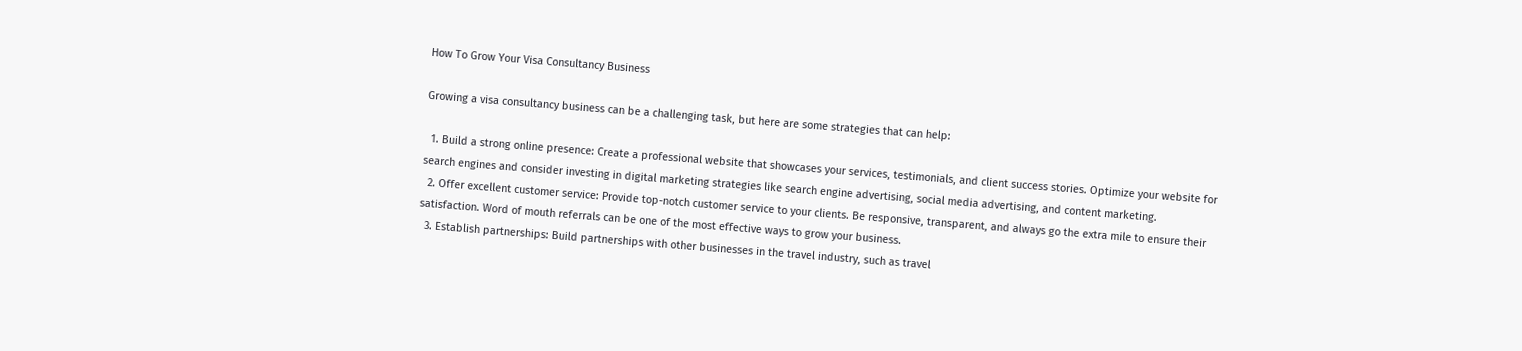How To Grow Your Visa Consultancy Business

Growing a visa consultancy business can be a challenging task, but here are some strategies that can help:

  1. Build a strong online presence: Create a professional website that showcases your services, testimonials, and client success stories. Optimize your website for search engines and consider investing in digital marketing strategies like search engine advertising, social media advertising, and content marketing.
  2. Offer excellent customer service: Provide top-notch customer service to your clients. Be responsive, transparent, and always go the extra mile to ensure their satisfaction. Word of mouth referrals can be one of the most effective ways to grow your business.
  3. Establish partnerships: Build partnerships with other businesses in the travel industry, such as travel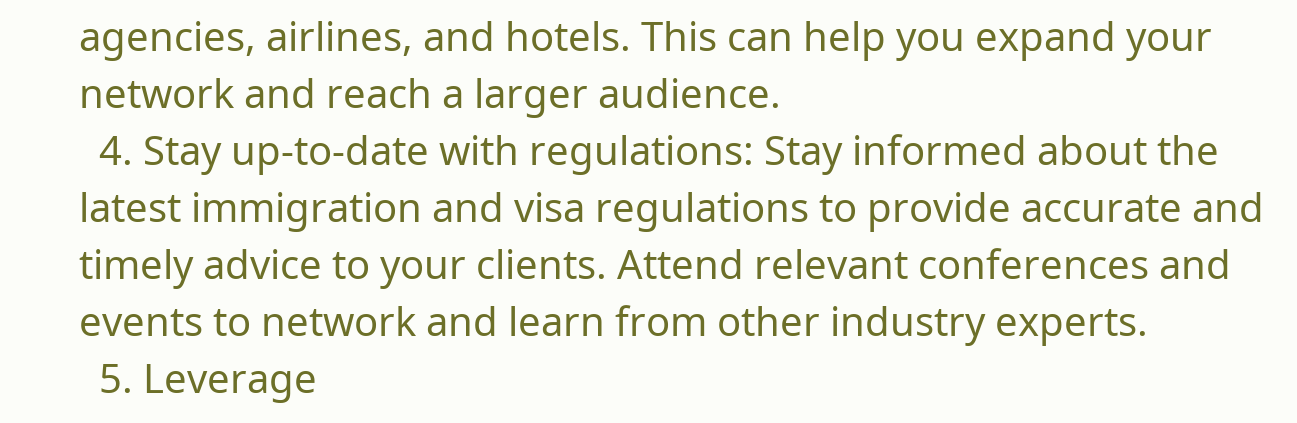agencies, airlines, and hotels. This can help you expand your network and reach a larger audience.
  4. Stay up-to-date with regulations: Stay informed about the latest immigration and visa regulations to provide accurate and timely advice to your clients. Attend relevant conferences and events to network and learn from other industry experts.
  5. Leverage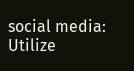social media: Utilize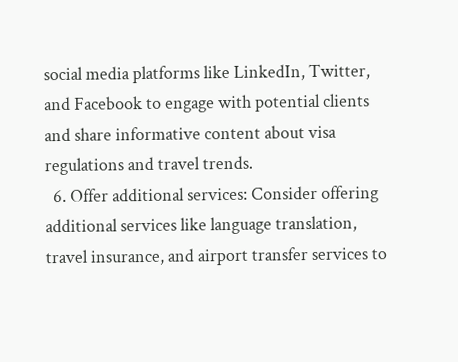social media platforms like LinkedIn, Twitter, and Facebook to engage with potential clients and share informative content about visa regulations and travel trends.
  6. Offer additional services: Consider offering additional services like language translation, travel insurance, and airport transfer services to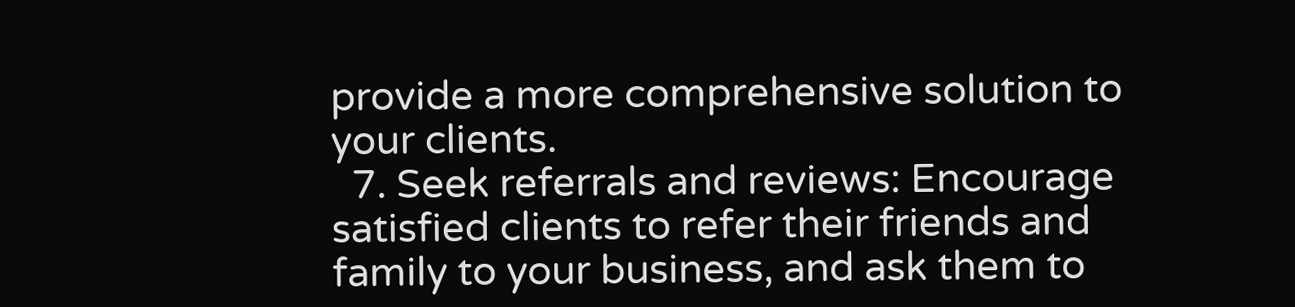provide a more comprehensive solution to your clients.
  7. Seek referrals and reviews: Encourage satisfied clients to refer their friends and family to your business, and ask them to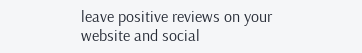leave positive reviews on your website and social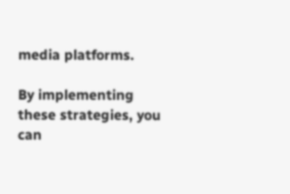media platforms.

By implementing these strategies, you can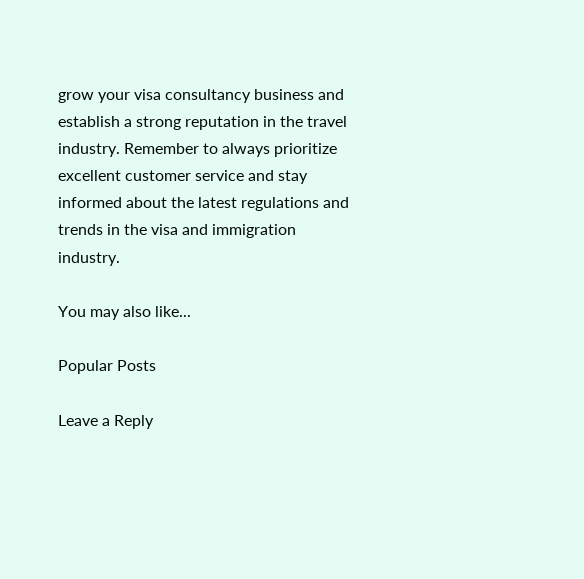grow your visa consultancy business and establish a strong reputation in the travel industry. Remember to always prioritize excellent customer service and stay informed about the latest regulations and trends in the visa and immigration industry.

You may also like...

Popular Posts

Leave a Reply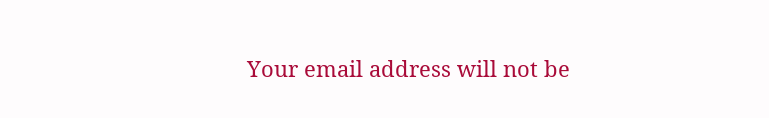Your email address will not be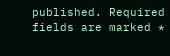published. Required fields are marked *